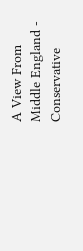A View From Middle England - Conservative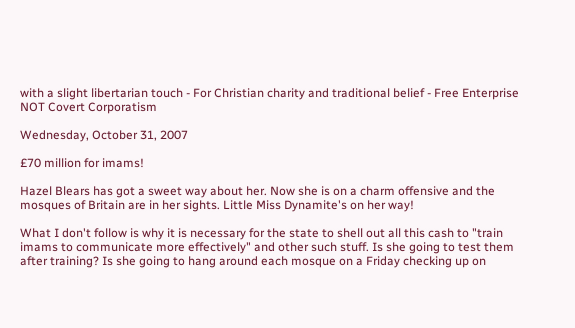with a slight libertarian touch - For Christian charity and traditional belief - Free Enterprise NOT Covert Corporatism

Wednesday, October 31, 2007

£70 million for imams!

Hazel Blears has got a sweet way about her. Now she is on a charm offensive and the mosques of Britain are in her sights. Little Miss Dynamite's on her way!

What I don't follow is why it is necessary for the state to shell out all this cash to "train imams to communicate more effectively" and other such stuff. Is she going to test them after training? Is she going to hang around each mosque on a Friday checking up on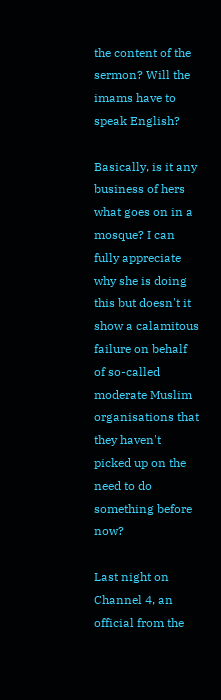the content of the sermon? Will the imams have to speak English?

Basically, is it any business of hers what goes on in a mosque? I can fully appreciate why she is doing this but doesn't it show a calamitous failure on behalf of so-called moderate Muslim organisations that they haven't picked up on the need to do something before now?

Last night on Channel 4, an official from the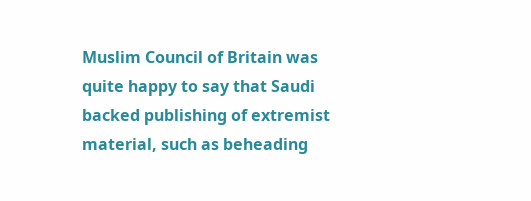Muslim Council of Britain was quite happy to say that Saudi backed publishing of extremist material, such as beheading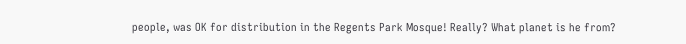people, was OK for distribution in the Regents Park Mosque! Really? What planet is he from?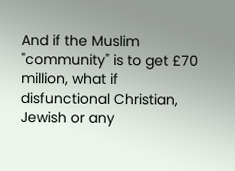And if the Muslim "community" is to get £70 million, what if disfunctional Christian, Jewish or any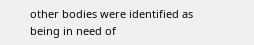other bodies were identified as being in need of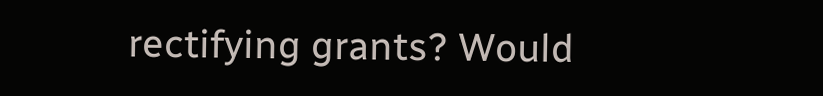rectifying grants? Would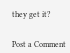they get it?


Post a Comment